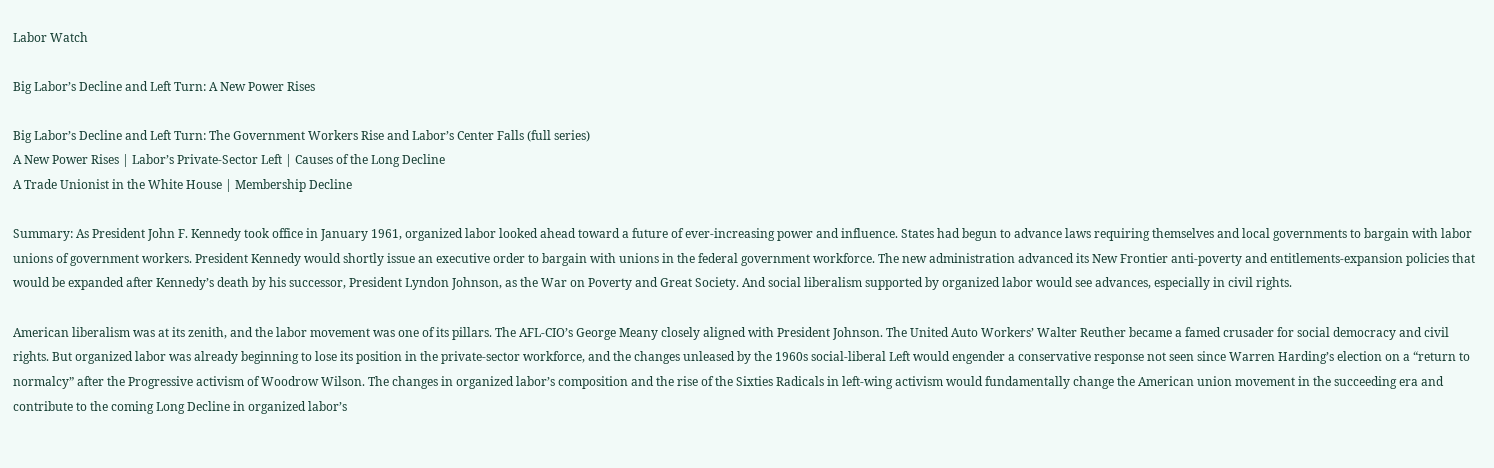Labor Watch

Big Labor’s Decline and Left Turn: A New Power Rises

Big Labor’s Decline and Left Turn: The Government Workers Rise and Labor’s Center Falls (full series)
A New Power Rises | Labor’s Private-Sector Left | Causes of the Long Decline
A Trade Unionist in the White House | Membership Decline

Summary: As President John F. Kennedy took office in January 1961, organized labor looked ahead toward a future of ever-increasing power and influence. States had begun to advance laws requiring themselves and local governments to bargain with labor unions of government workers. President Kennedy would shortly issue an executive order to bargain with unions in the federal government workforce. The new administration advanced its New Frontier anti-poverty and entitlements-expansion policies that would be expanded after Kennedy’s death by his successor, President Lyndon Johnson, as the War on Poverty and Great Society. And social liberalism supported by organized labor would see advances, especially in civil rights.

American liberalism was at its zenith, and the labor movement was one of its pillars. The AFL-CIO’s George Meany closely aligned with President Johnson. The United Auto Workers’ Walter Reuther became a famed crusader for social democracy and civil rights. But organized labor was already beginning to lose its position in the private-sector workforce, and the changes unleased by the 1960s social-liberal Left would engender a conservative response not seen since Warren Harding’s election on a “return to normalcy” after the Progressive activism of Woodrow Wilson. The changes in organized labor’s composition and the rise of the Sixties Radicals in left-wing activism would fundamentally change the American union movement in the succeeding era and contribute to the coming Long Decline in organized labor’s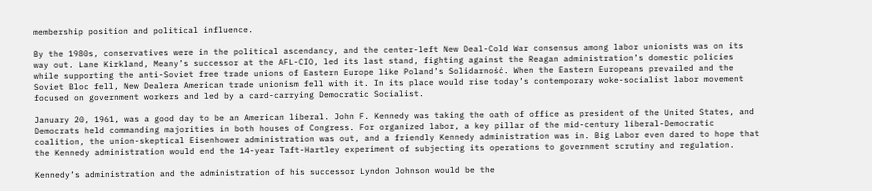membership position and political influence.

By the 1980s, conservatives were in the political ascendancy, and the center-left New Deal-Cold War consensus among labor unionists was on its way out. Lane Kirkland, Meany’s successor at the AFL-CIO, led its last stand, fighting against the Reagan administration’s domestic policies while supporting the anti-Soviet free trade unions of Eastern Europe like Poland’s Solidarność. When the Eastern Europeans prevailed and the Soviet Bloc fell, New Dealera American trade unionism fell with it. In its place would rise today’s contemporary woke-socialist labor movement focused on government workers and led by a card-carrying Democratic Socialist.

January 20, 1961, was a good day to be an American liberal. John F. Kennedy was taking the oath of office as president of the United States, and Democrats held commanding majorities in both houses of Congress. For organized labor, a key pillar of the mid-century liberal-Democratic coalition, the union-skeptical Eisenhower administration was out, and a friendly Kennedy administration was in. Big Labor even dared to hope that the Kennedy administration would end the 14-year Taft-Hartley experiment of subjecting its operations to government scrutiny and regulation.

Kennedy’s administration and the administration of his successor Lyndon Johnson would be the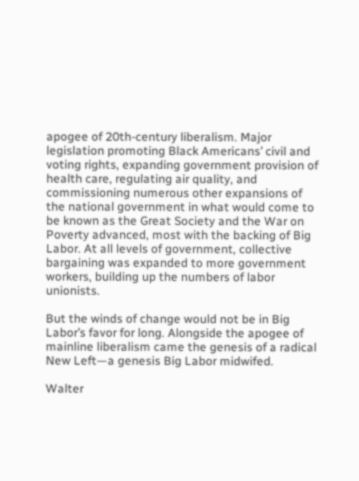apogee of 20th-century liberalism. Major legislation promoting Black Americans’ civil and voting rights, expanding government provision of health care, regulating air quality, and commissioning numerous other expansions of the national government in what would come to be known as the Great Society and the War on Poverty advanced, most with the backing of Big Labor. At all levels of government, collective bargaining was expanded to more government workers, building up the numbers of labor unionists.

But the winds of change would not be in Big Labor’s favor for long. Alongside the apogee of mainline liberalism came the genesis of a radical New Left—a genesis Big Labor midwifed.

Walter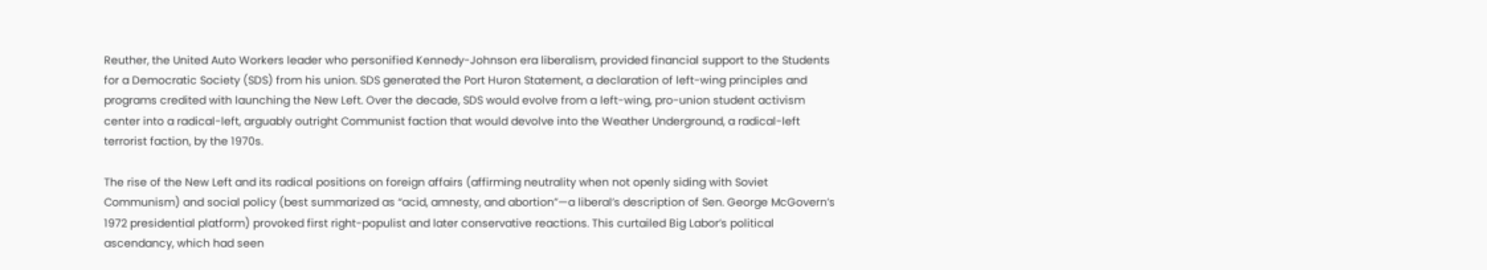Reuther, the United Auto Workers leader who personified Kennedy-Johnson era liberalism, provided financial support to the Students for a Democratic Society (SDS) from his union. SDS generated the Port Huron Statement, a declaration of left-wing principles and programs credited with launching the New Left. Over the decade, SDS would evolve from a left-wing, pro-union student activism center into a radical-left, arguably outright Communist faction that would devolve into the Weather Underground, a radical-left terrorist faction, by the 1970s.

The rise of the New Left and its radical positions on foreign affairs (affirming neutrality when not openly siding with Soviet Communism) and social policy (best summarized as “acid, amnesty, and abortion”—a liberal’s description of Sen. George McGovern’s 1972 presidential platform) provoked first right-populist and later conservative reactions. This curtailed Big Labor’s political ascendancy, which had seen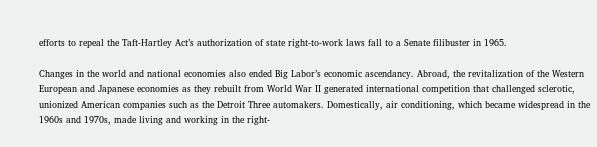efforts to repeal the Taft-Hartley Act’s authorization of state right-to-work laws fall to a Senate filibuster in 1965.

Changes in the world and national economies also ended Big Labor’s economic ascendancy. Abroad, the revitalization of the Western European and Japanese economies as they rebuilt from World War II generated international competition that challenged sclerotic, unionized American companies such as the Detroit Three automakers. Domestically, air conditioning, which became widespread in the 1960s and 1970s, made living and working in the right-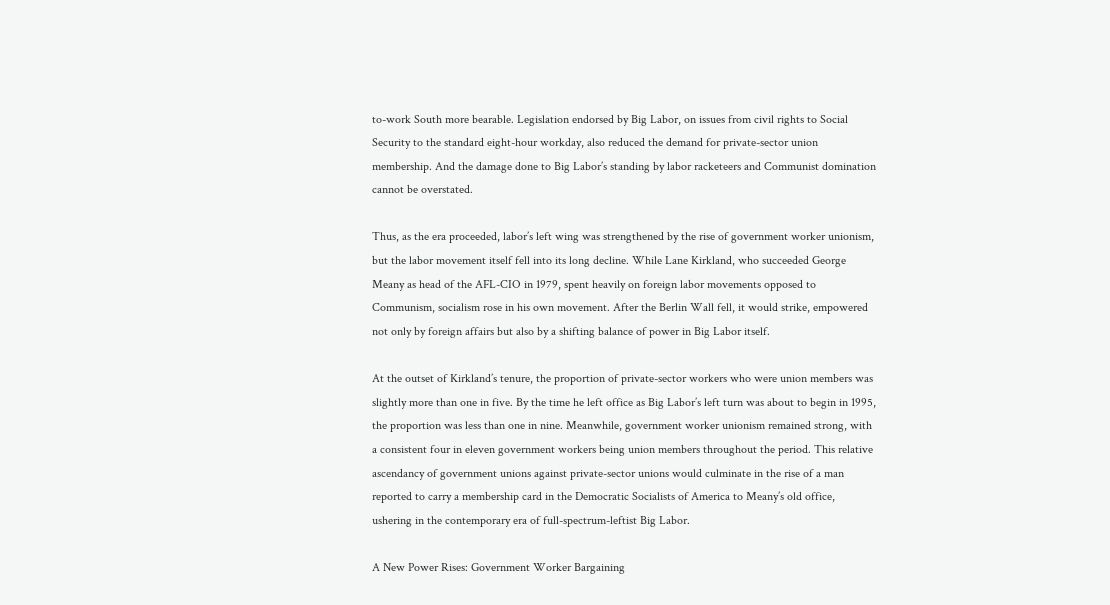to-work South more bearable. Legislation endorsed by Big Labor, on issues from civil rights to Social Security to the standard eight-hour workday, also reduced the demand for private-sector union membership. And the damage done to Big Labor’s standing by labor racketeers and Communist domination cannot be overstated.

Thus, as the era proceeded, labor’s left wing was strengthened by the rise of government worker unionism, but the labor movement itself fell into its long decline. While Lane Kirkland, who succeeded George Meany as head of the AFL-CIO in 1979, spent heavily on foreign labor movements opposed to Communism, socialism rose in his own movement. After the Berlin Wall fell, it would strike, empowered not only by foreign affairs but also by a shifting balance of power in Big Labor itself.

At the outset of Kirkland’s tenure, the proportion of private-sector workers who were union members was slightly more than one in five. By the time he left office as Big Labor’s left turn was about to begin in 1995, the proportion was less than one in nine. Meanwhile, government worker unionism remained strong, with a consistent four in eleven government workers being union members throughout the period. This relative ascendancy of government unions against private-sector unions would culminate in the rise of a man reported to carry a membership card in the Democratic Socialists of America to Meany’s old office, ushering in the contemporary era of full-spectrum-leftist Big Labor.

A New Power Rises: Government Worker Bargaining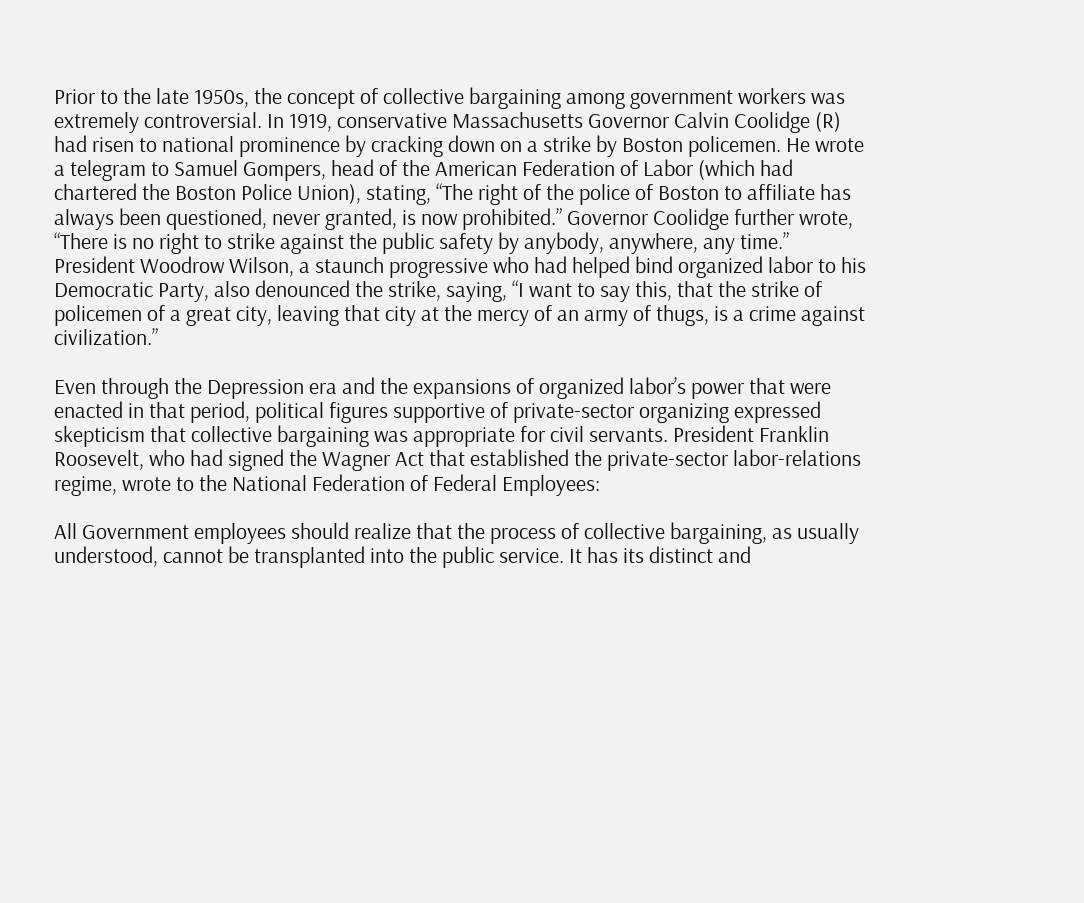Prior to the late 1950s, the concept of collective bargaining among government workers was extremely controversial. In 1919, conservative Massachusetts Governor Calvin Coolidge (R) had risen to national prominence by cracking down on a strike by Boston policemen. He wrote a telegram to Samuel Gompers, head of the American Federation of Labor (which had chartered the Boston Police Union), stating, “The right of the police of Boston to affiliate has always been questioned, never granted, is now prohibited.” Governor Coolidge further wrote, “There is no right to strike against the public safety by anybody, anywhere, any time.” President Woodrow Wilson, a staunch progressive who had helped bind organized labor to his Democratic Party, also denounced the strike, saying, “I want to say this, that the strike of policemen of a great city, leaving that city at the mercy of an army of thugs, is a crime against civilization.”

Even through the Depression era and the expansions of organized labor’s power that were enacted in that period, political figures supportive of private-sector organizing expressed skepticism that collective bargaining was appropriate for civil servants. President Franklin Roosevelt, who had signed the Wagner Act that established the private-sector labor-relations regime, wrote to the National Federation of Federal Employees:

All Government employees should realize that the process of collective bargaining, as usually understood, cannot be transplanted into the public service. It has its distinct and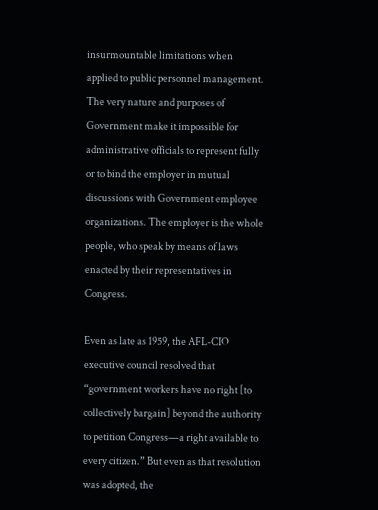insurmountable limitations when applied to public personnel management. The very nature and purposes of Government make it impossible for administrative officials to represent fully or to bind the employer in mutual discussions with Government employee organizations. The employer is the whole people, who speak by means of laws enacted by their representatives in Congress.

Even as late as 1959, the AFL-CIO executive council resolved that “government workers have no right [to collectively bargain] beyond the authority to petition Congress—a right available to every citizen.” But even as that resolution was adopted, the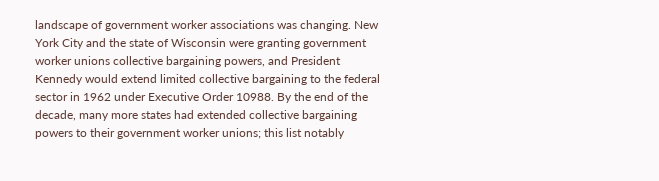landscape of government worker associations was changing. New York City and the state of Wisconsin were granting government worker unions collective bargaining powers, and President Kennedy would extend limited collective bargaining to the federal sector in 1962 under Executive Order 10988. By the end of the decade, many more states had extended collective bargaining powers to their government worker unions; this list notably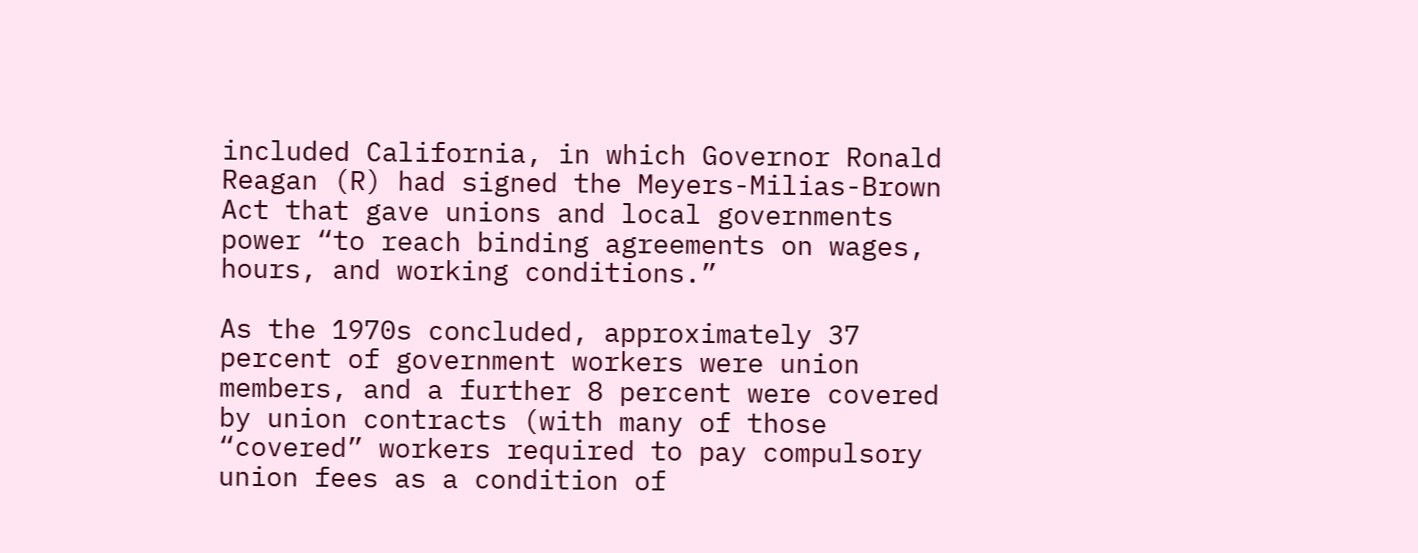included California, in which Governor Ronald Reagan (R) had signed the Meyers-Milias-Brown Act that gave unions and local governments power “to reach binding agreements on wages, hours, and working conditions.”

As the 1970s concluded, approximately 37 percent of government workers were union members, and a further 8 percent were covered by union contracts (with many of those “covered” workers required to pay compulsory union fees as a condition of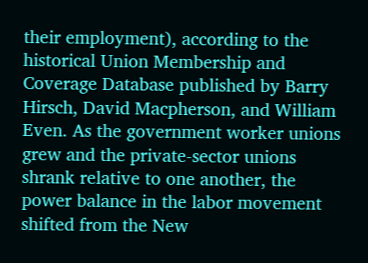their employment), according to the historical Union Membership and Coverage Database published by Barry Hirsch, David Macpherson, and William Even. As the government worker unions grew and the private-sector unions shrank relative to one another, the power balance in the labor movement shifted from the New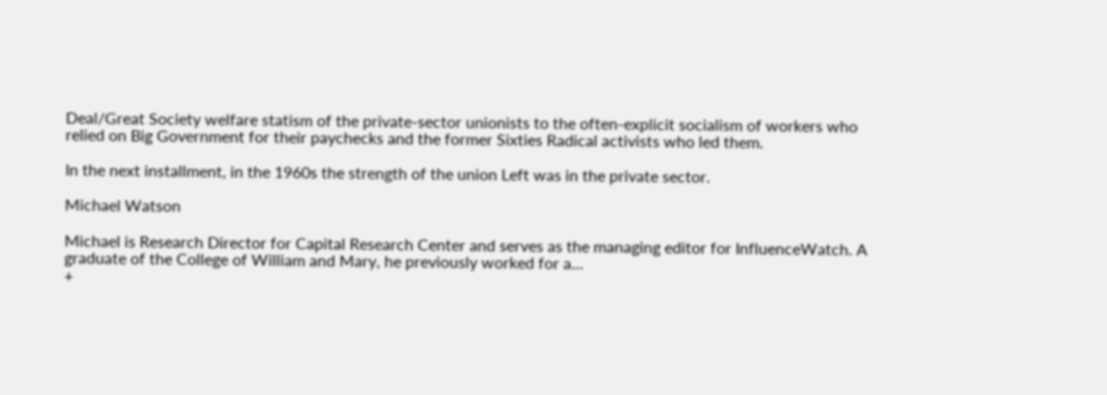Deal/Great Society welfare statism of the private-sector unionists to the often-explicit socialism of workers who relied on Big Government for their paychecks and the former Sixties Radical activists who led them.

In the next installment, in the 1960s the strength of the union Left was in the private sector.

Michael Watson

Michael is Research Director for Capital Research Center and serves as the managing editor for InfluenceWatch. A graduate of the College of William and Mary, he previously worked for a…
+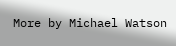More by Michael Watson